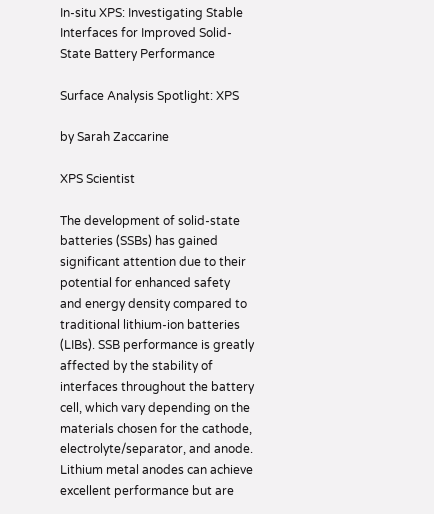In-situ XPS: Investigating Stable Interfaces for Improved Solid-State Battery Performance

Surface Analysis Spotlight: XPS

by Sarah Zaccarine

XPS Scientist

The development of solid-state batteries (SSBs) has gained significant attention due to their potential for enhanced safety and energy density compared to traditional lithium-ion batteries (LIBs). SSB performance is greatly affected by the stability of interfaces throughout the battery cell, which vary depending on the materials chosen for the cathode, electrolyte/separator, and anode. Lithium metal anodes can achieve excellent performance but are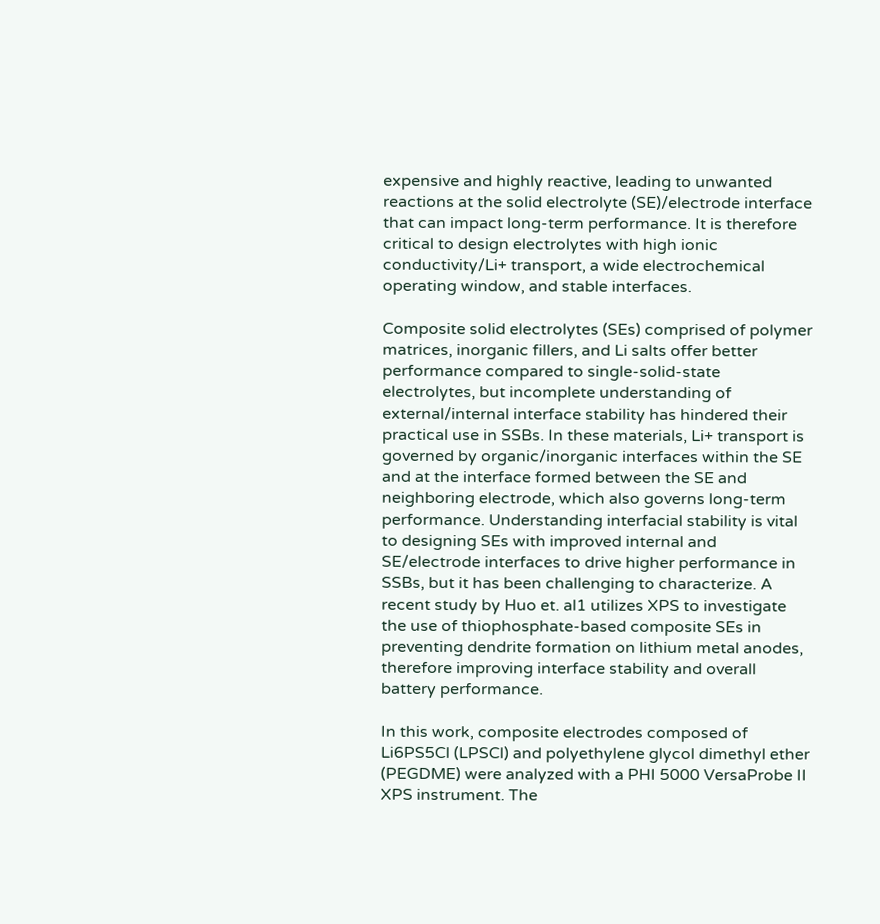expensive and highly reactive, leading to unwanted reactions at the solid electrolyte (SE)/electrode interface that can impact long-term performance. It is therefore critical to design electrolytes with high ionic conductivity/Li+ transport, a wide electrochemical operating window, and stable interfaces.

Composite solid electrolytes (SEs) comprised of polymer matrices, inorganic fillers, and Li salts offer better performance compared to single-solid-state electrolytes, but incomplete understanding of external/internal interface stability has hindered their practical use in SSBs. In these materials, Li+ transport is governed by organic/inorganic interfaces within the SE and at the interface formed between the SE and neighboring electrode, which also governs long-term performance. Understanding interfacial stability is vital to designing SEs with improved internal and SE/electrode interfaces to drive higher performance in SSBs, but it has been challenging to characterize. A recent study by Huo et. al1 utilizes XPS to investigate the use of thiophosphate-based composite SEs in preventing dendrite formation on lithium metal anodes, therefore improving interface stability and overall battery performance.

In this work, composite electrodes composed of Li6PS5Cl (LPSCl) and polyethylene glycol dimethyl ether (PEGDME) were analyzed with a PHI 5000 VersaProbe II XPS instrument. The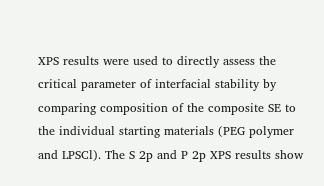XPS results were used to directly assess the critical parameter of interfacial stability by comparing composition of the composite SE to the individual starting materials (PEG polymer and LPSCl). The S 2p and P 2p XPS results show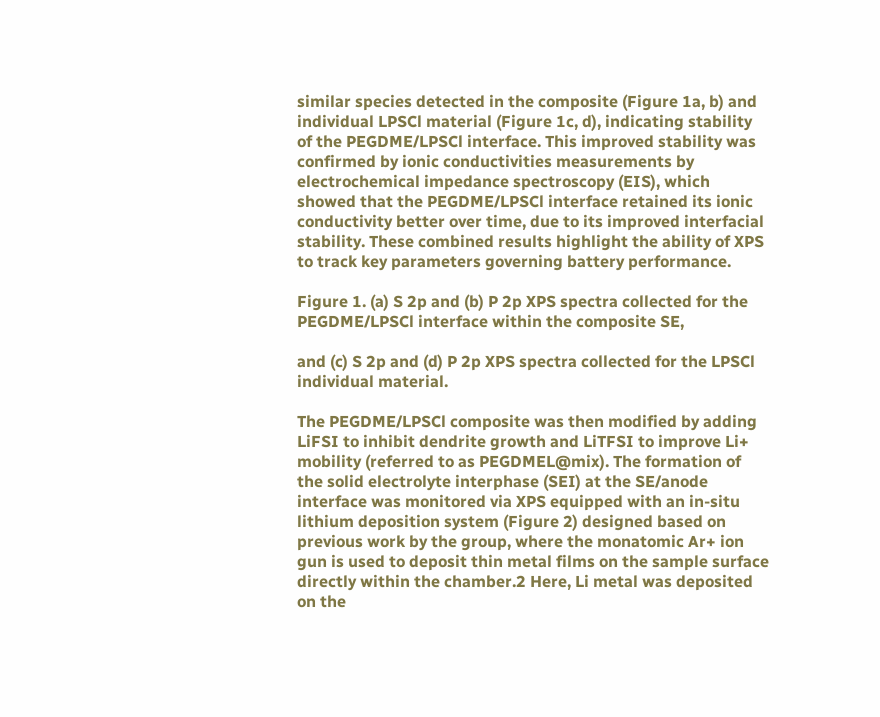similar species detected in the composite (Figure 1a, b) and individual LPSCl material (Figure 1c, d), indicating stability of the PEGDME/LPSCl interface. This improved stability was confirmed by ionic conductivities measurements by electrochemical impedance spectroscopy (EIS), which showed that the PEGDME/LPSCl interface retained its ionic conductivity better over time, due to its improved interfacial stability. These combined results highlight the ability of XPS to track key parameters governing battery performance.

Figure 1. (a) S 2p and (b) P 2p XPS spectra collected for the PEGDME/LPSCl interface within the composite SE,

and (c) S 2p and (d) P 2p XPS spectra collected for the LPSCl individual material.

The PEGDME/LPSCl composite was then modified by adding LiFSI to inhibit dendrite growth and LiTFSI to improve Li+ mobility (referred to as PEGDMEL@mix). The formation of the solid electrolyte interphase (SEI) at the SE/anode interface was monitored via XPS equipped with an in-situ lithium deposition system (Figure 2) designed based on previous work by the group, where the monatomic Ar+ ion gun is used to deposit thin metal films on the sample surface directly within the chamber.2 Here, Li metal was deposited on the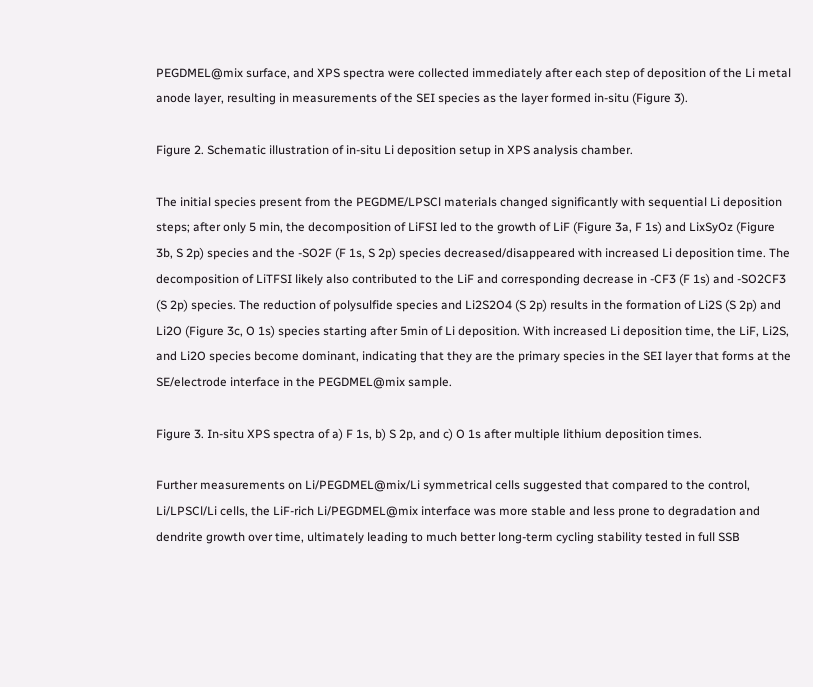PEGDMEL@mix surface, and XPS spectra were collected immediately after each step of deposition of the Li metal anode layer, resulting in measurements of the SEI species as the layer formed in-situ (Figure 3).

Figure 2. Schematic illustration of in-situ Li deposition setup in XPS analysis chamber.

The initial species present from the PEGDME/LPSCl materials changed significantly with sequential Li deposition steps; after only 5 min, the decomposition of LiFSI led to the growth of LiF (Figure 3a, F 1s) and LixSyOz (Figure 3b, S 2p) species and the -SO2F (F 1s, S 2p) species decreased/disappeared with increased Li deposition time. The decomposition of LiTFSI likely also contributed to the LiF and corresponding decrease in -CF3 (F 1s) and -SO2CF3 (S 2p) species. The reduction of polysulfide species and Li2S2O4 (S 2p) results in the formation of Li2S (S 2p) and Li2O (Figure 3c, O 1s) species starting after 5min of Li deposition. With increased Li deposition time, the LiF, Li2S, and Li2O species become dominant, indicating that they are the primary species in the SEI layer that forms at the SE/electrode interface in the PEGDMEL@mix sample.

Figure 3. In-situ XPS spectra of a) F 1s, b) S 2p, and c) O 1s after multiple lithium deposition times.

Further measurements on Li/PEGDMEL@mix/Li symmetrical cells suggested that compared to the control, Li/LPSCl/Li cells, the LiF-rich Li/PEGDMEL@mix interface was more stable and less prone to degradation and dendrite growth over time, ultimately leading to much better long-term cycling stability tested in full SSB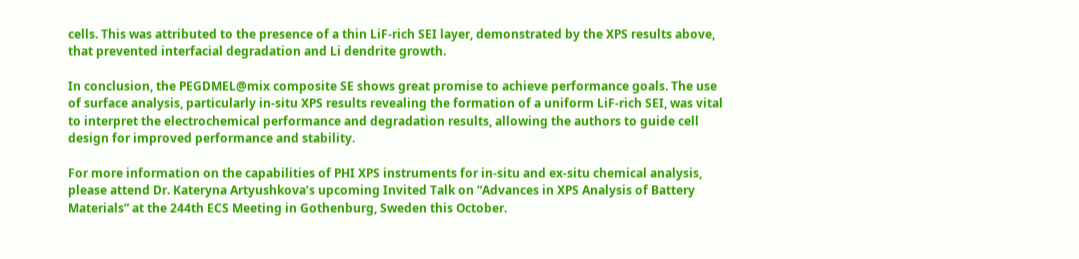cells. This was attributed to the presence of a thin LiF-rich SEI layer, demonstrated by the XPS results above, that prevented interfacial degradation and Li dendrite growth.

In conclusion, the PEGDMEL@mix composite SE shows great promise to achieve performance goals. The use of surface analysis, particularly in-situ XPS results revealing the formation of a uniform LiF-rich SEI, was vital to interpret the electrochemical performance and degradation results, allowing the authors to guide cell design for improved performance and stability.

For more information on the capabilities of PHI XPS instruments for in-situ and ex-situ chemical analysis, please attend Dr. Kateryna Artyushkova’s upcoming Invited Talk on “Advances in XPS Analysis of Battery Materials” at the 244th ECS Meeting in Gothenburg, Sweden this October.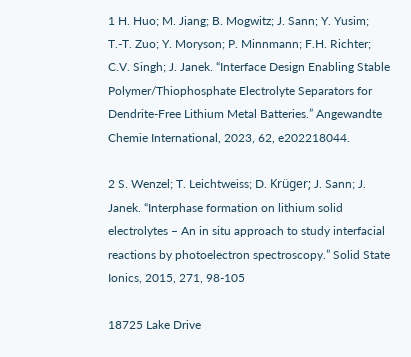1 H. Huo; M. Jiang; B. Mogwitz; J. Sann; Y. Yusim; T.-T. Zuo; Y. Moryson; P. Minnmann; F.H. Richter; C.V. Singh; J. Janek. “Interface Design Enabling Stable Polymer/Thiophosphate Electrolyte Separators for Dendrite-Free Lithium Metal Batteries.” Angewandte Chemie International, 2023, 62, e202218044.

2 S. Wenzel; T. Leichtweiss; D. Krüger; J. Sann; J. Janek. “Interphase formation on lithium solid electrolytes – An in situ approach to study interfacial reactions by photoelectron spectroscopy.” Solid State Ionics, 2015, 271, 98-105

18725 Lake Drive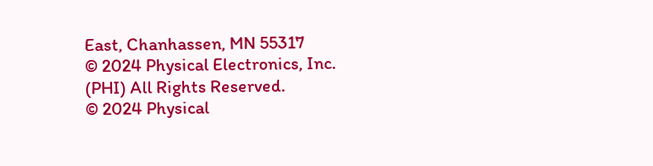East, Chanhassen, MN 55317
© 2024 Physical Electronics, Inc. (PHI) All Rights Reserved.
© 2024 Physical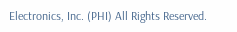Electronics, Inc. (PHI) All Rights Reserved.